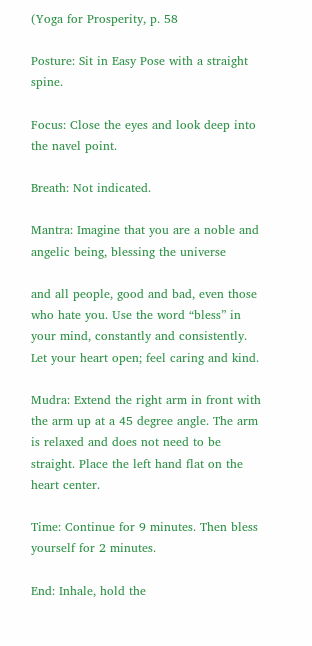(Yoga for Prosperity, p. 58

Posture: Sit in Easy Pose with a straight spine.

Focus: Close the eyes and look deep into the navel point.

Breath: Not indicated.

Mantra: Imagine that you are a noble and angelic being, blessing the universe

and all people, good and bad, even those who hate you. Use the word “bless” in your mind, constantly and consistently. Let your heart open; feel caring and kind.

Mudra: Extend the right arm in front with the arm up at a 45 degree angle. The arm is relaxed and does not need to be straight. Place the left hand flat on the heart center.

Time: Continue for 9 minutes. Then bless yourself for 2 minutes.

End: Inhale, hold the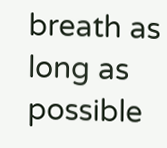breath as long as possible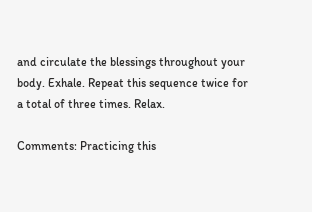and circulate the blessings throughout your body. Exhale. Repeat this sequence twice for a total of three times. Relax.

Comments: Practicing this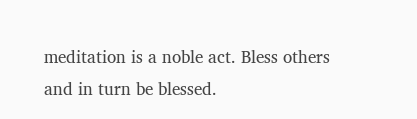meditation is a noble act. Bless others and in turn be blessed.